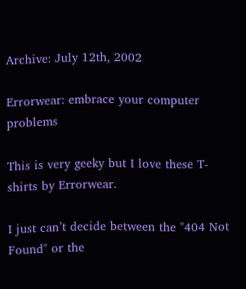Archive: July 12th, 2002

Errorwear: embrace your computer problems

This is very geeky but I love these T-shirts by Errorwear.

I just can’t decide between the "404 Not Found" or the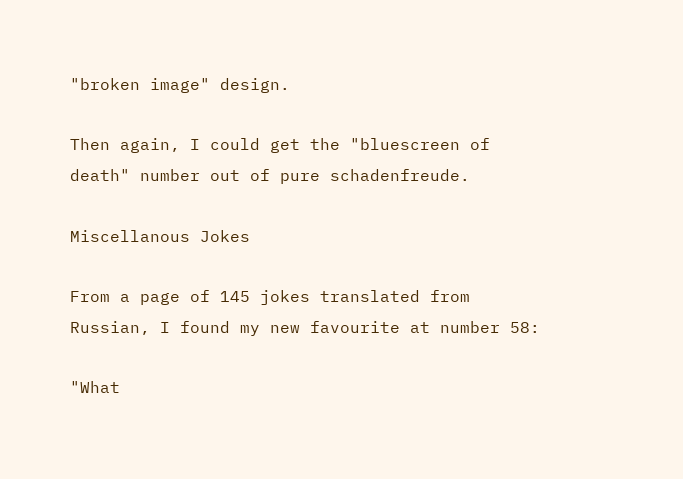"broken image" design.

Then again, I could get the "bluescreen of death" number out of pure schadenfreude.

Miscellanous Jokes

From a page of 145 jokes translated from Russian, I found my new favourite at number 58:

"What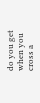do you get when you cross a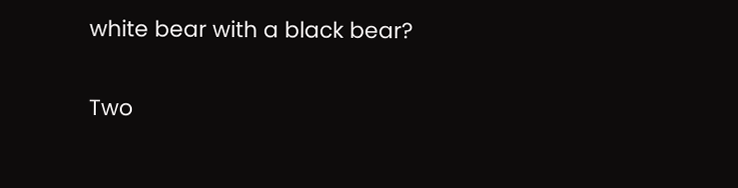white bear with a black bear?

Two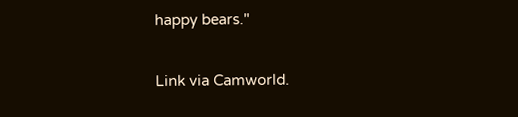happy bears."

Link via Camworld.